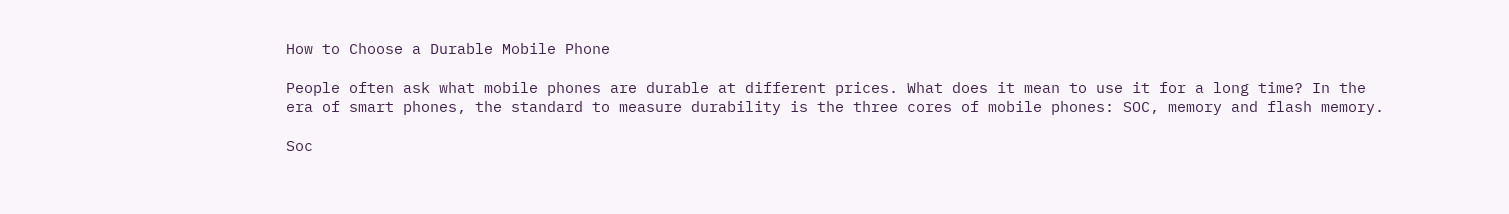How to Choose a Durable Mobile Phone

People often ask what mobile phones are durable at different prices. What does it mean to use it for a long time? In the era of smart phones, the standard to measure durability is the three cores of mobile phones: SOC, memory and flash memory.

Soc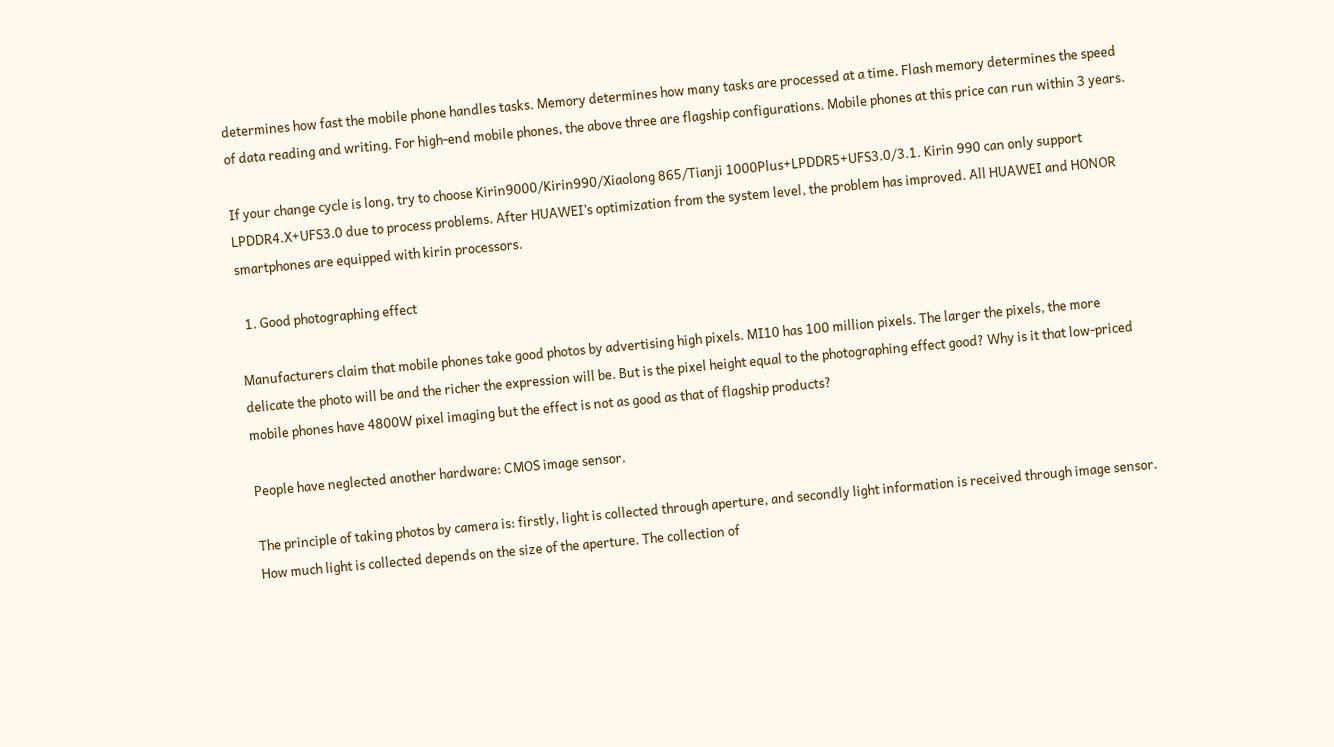determines how fast the mobile phone handles tasks. Memory determines how many tasks are processed at a time. Flash memory determines the speed of data reading and writing. For high-end mobile phones, the above three are flagship configurations. Mobile phones at this price can run within 3 years.

If your change cycle is long, try to choose Kirin9000/Kirin990/Xiaolong 865/Tianji 1000Plus+LPDDR5+UFS3.0/3.1. Kirin 990 can only support LPDDR4.X+UFS3.0 due to process problems. After HUAWEI’s optimization from the system level, the problem has improved. All HUAWEI and HONOR smartphones are equipped with kirin processors.

  1. Good photographing effect

Manufacturers claim that mobile phones take good photos by advertising high pixels. MI10 has 100 million pixels. The larger the pixels, the more delicate the photo will be and the richer the expression will be. But is the pixel height equal to the photographing effect good? Why is it that low-priced mobile phones have 4800W pixel imaging but the effect is not as good as that of flagship products?

People have neglected another hardware: CMOS image sensor.

The principle of taking photos by camera is: firstly, light is collected through aperture, and secondly light information is received through image sensor. How much light is collected depends on the size of the aperture. The collection of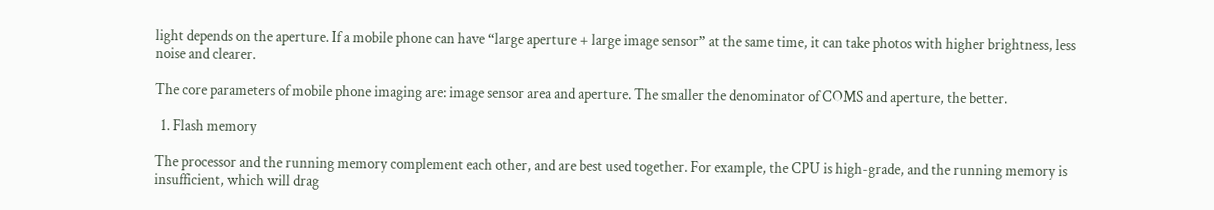light depends on the aperture. If a mobile phone can have “large aperture + large image sensor” at the same time, it can take photos with higher brightness, less noise and clearer.

The core parameters of mobile phone imaging are: image sensor area and aperture. The smaller the denominator of COMS and aperture, the better.

  1. Flash memory

The processor and the running memory complement each other, and are best used together. For example, the CPU is high-grade, and the running memory is insufficient, which will drag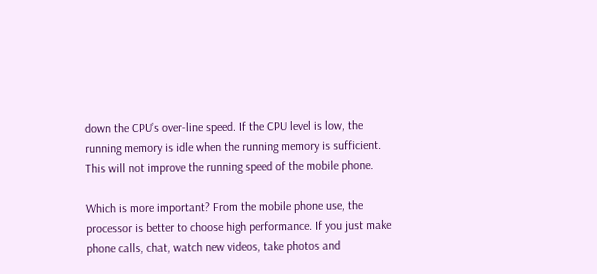down the CPU’s over-line speed. If the CPU level is low, the running memory is idle when the running memory is sufficient. This will not improve the running speed of the mobile phone.

Which is more important? From the mobile phone use, the processor is better to choose high performance. If you just make phone calls, chat, watch new videos, take photos and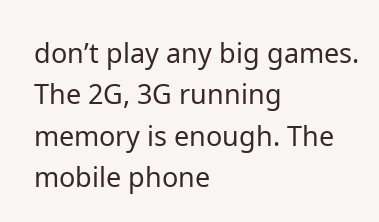don’t play any big games. The 2G, 3G running memory is enough. The mobile phone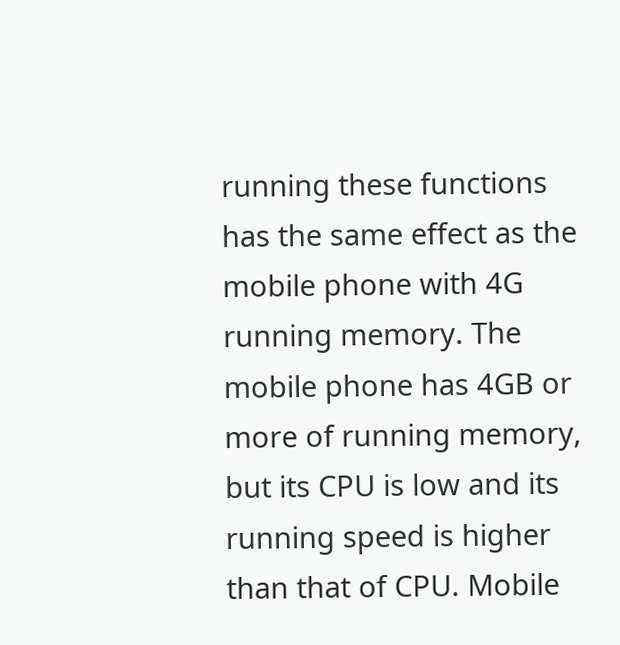running these functions has the same effect as the mobile phone with 4G running memory. The mobile phone has 4GB or more of running memory, but its CPU is low and its running speed is higher than that of CPU. Mobile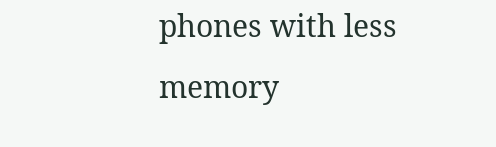phones with less memory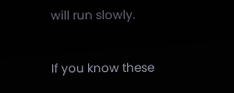will run slowly.

If you know these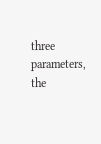three parameters, the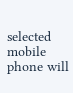selected mobile phone will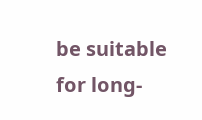be suitable for long-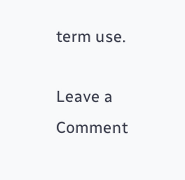term use.

Leave a Comment